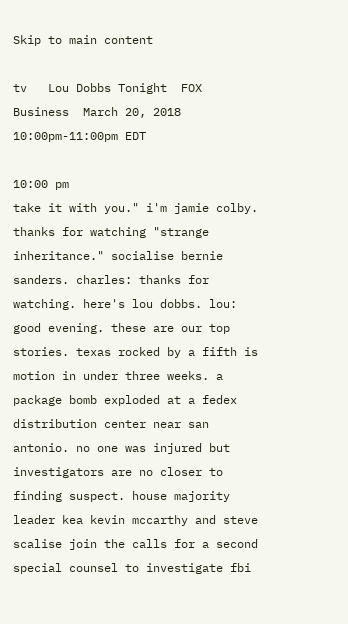Skip to main content

tv   Lou Dobbs Tonight  FOX Business  March 20, 2018 10:00pm-11:00pm EDT

10:00 pm
take it with you." i'm jamie colby. thanks for watching "strange inheritance." socialise bernie sanders. charles: thanks for watching. here's lou dobbs. lou: good evening. these are our top stories. texas rocked by a fifth is motion in under three weeks. a package bomb exploded at a fedex distribution center near san antonio. no one was injured but investigators are no closer to finding suspect. house majority leader kea kevin mccarthy and steve scalise join the calls for a second special counsel to investigate fbi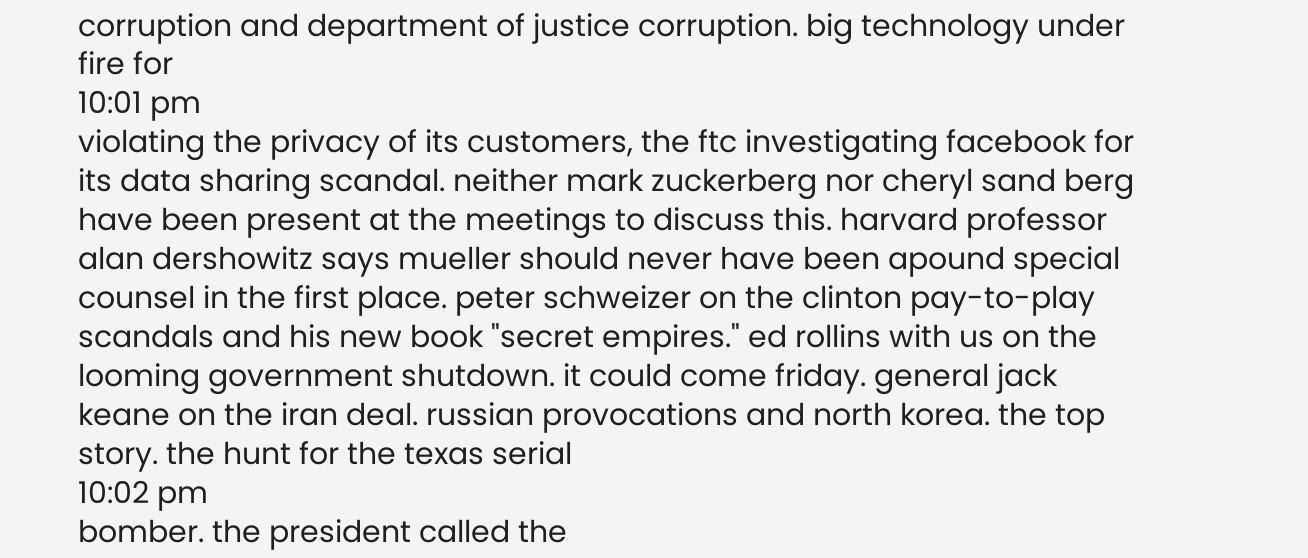corruption and department of justice corruption. big technology under fire for
10:01 pm
violating the privacy of its customers, the ftc investigating facebook for its data sharing scandal. neither mark zuckerberg nor cheryl sand berg have been present at the meetings to discuss this. harvard professor alan dershowitz says mueller should never have been apound special counsel in the first place. peter schweizer on the clinton pay-to-play scandals and his new book "secret empires." ed rollins with us on the looming government shutdown. it could come friday. general jack keane on the iran deal. russian provocations and north korea. the top story. the hunt for the texas serial
10:02 pm
bomber. the president called the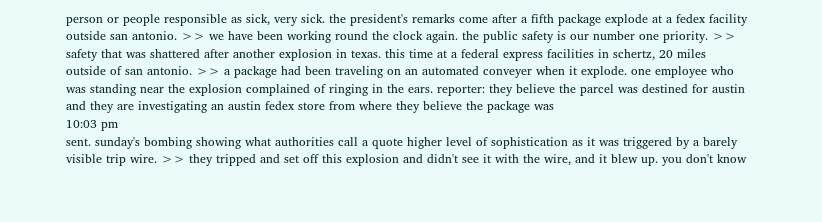person or people responsible as sick, very sick. the president's remarks come after a fifth package explode at a fedex facility outside san antonio. >> we have been working round the clock again. the public safety is our number one priority. >> safety that was shattered after another explosion in texas. this time at a federal express facilities in schertz, 20 miles outside of san antonio. >> a package had been traveling on an automated conveyer when it explode. one employee who was standing near the explosion complained of ringing in the ears. reporter: they believe the parcel was destined for austin and they are investigating an austin fedex store from where they believe the package was
10:03 pm
sent. sunday's bombing showing what authorities call a quote higher level of sophistication as it was triggered by a barely visible trip wire. >> they tripped and set off this explosion and didn't see it with the wire, and it blew up. you don't know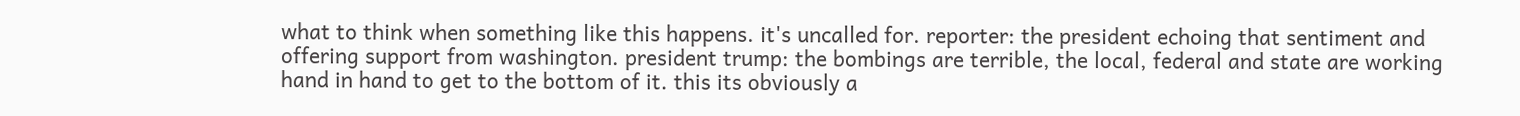what to think when something like this happens. it's uncalled for. reporter: the president echoing that sentiment and offering support from washington. president trump: the bombings are terrible, the local, federal and state are working hand in hand to get to the bottom of it. this its obviously a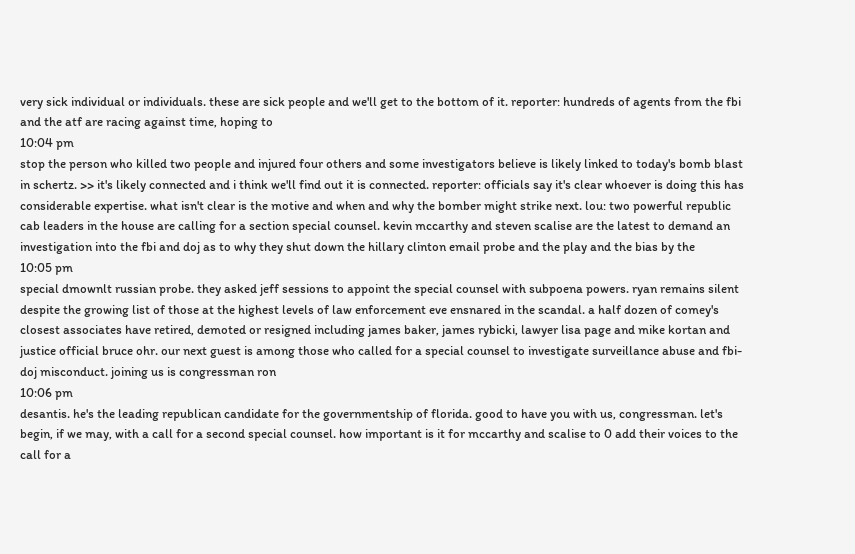very sick individual or individuals. these are sick people and we'll get to the bottom of it. reporter: hundreds of agents from the fbi and the atf are racing against time, hoping to
10:04 pm
stop the person who killed two people and injured four others and some investigators believe is likely linked to today's bomb blast in schertz. >> it's likely connected and i think we'll find out it is connected. reporter: officials say it's clear whoever is doing this has considerable expertise. what isn't clear is the motive and when and why the bomber might strike next. lou: two powerful republic cab leaders in the house are calling for a section special counsel. kevin mccarthy and steven scalise are the latest to demand an investigation into the fbi and doj as to why they shut down the hillary clinton email probe and the play and the bias by the
10:05 pm
special dmownlt russian probe. they asked jeff sessions to appoint the special counsel with subpoena powers. ryan remains silent despite the growing list of those at the highest levels of law enforcement eve ensnared in the scandal. a half dozen of comey's closest associates have retired, demoted or resigned including james baker, james rybicki, lawyer lisa page and mike kortan and justice official bruce ohr. our next guest is among those who called for a special counsel to investigate surveillance abuse and fbi-doj misconduct. joining us is congressman ron
10:06 pm
desantis. he's the leading republican candidate for the governmentship of florida. good to have you with us, congressman. let's begin, if we may, with a call for a second special counsel. how important is it for mccarthy and scalise to 0 add their voices to the call for a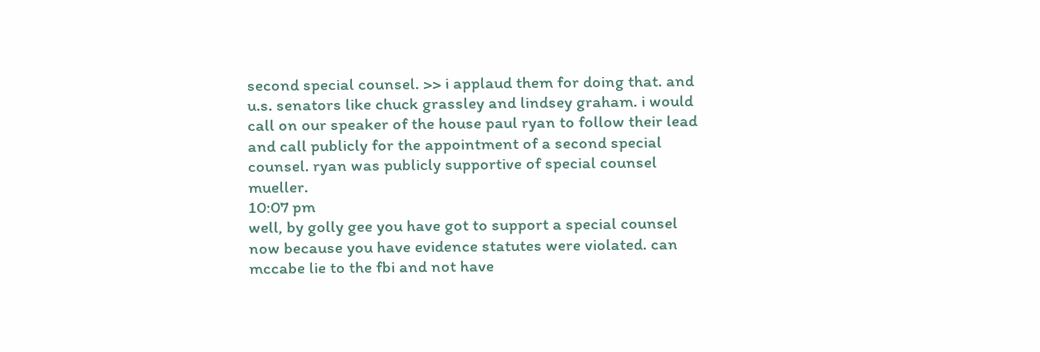second special counsel. >> i applaud them for doing that. and u.s. senators like chuck grassley and lindsey graham. i would call on our speaker of the house paul ryan to follow their lead and call publicly for the appointment of a second special counsel. ryan was publicly supportive of special counsel mueller.
10:07 pm
well, by golly gee you have got to support a special counsel now because you have evidence statutes were violated. can mccabe lie to the fbi and not have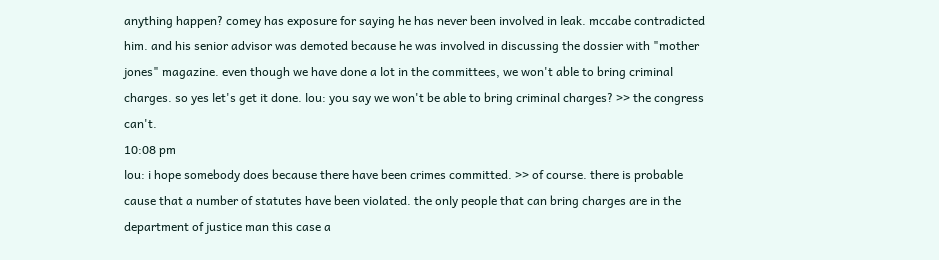anything happen? comey has exposure for saying he has never been involved in leak. mccabe contradicted him. and his senior advisor was demoted because he was involved in discussing the dossier with "mother jones" magazine. even though we have done a lot in the committees, we won't able to bring criminal charges. so yes let's get it done. lou: you say we won't be able to bring criminal charges? >> the congress can't.
10:08 pm
lou: i hope somebody does because there have been crimes committed. >> of course. there is probable cause that a number of statutes have been violated. the only people that can bring charges are in the department of justice man this case a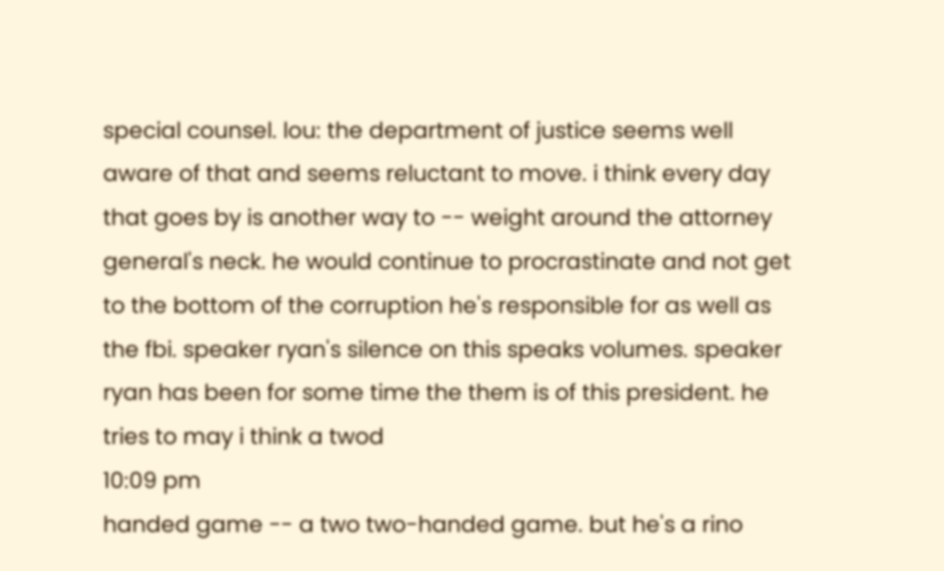special counsel. lou: the department of justice seems well aware of that and seems reluctant to move. i think every day that goes by is another way to -- weight around the attorney general's neck. he would continue to procrastinate and not get to the bottom of the corruption he's responsible for as well as the fbi. speaker ryan's silence on this speaks volumes. speaker ryan has been for some time the them is of this president. he tries to may i think a twod
10:09 pm
handed game -- a two two-handed game. but he's a rino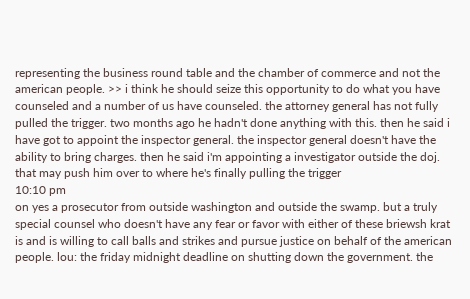representing the business round table and the chamber of commerce and not the american people. >> i think he should seize this opportunity to do what you have counseled and a number of us have counseled. the attorney general has not fully pulled the trigger. two months ago he hadn't done anything with this. then he said i have got to appoint the inspector general. the inspector general doesn't have the ability to bring charges. then he said i'm appointing a investigator outside the doj. that may push him over to where he's finally pulling the trigger
10:10 pm
on yes a prosecutor from outside washington and outside the swamp. but a truly special counsel who doesn't have any fear or favor with either of these briewsh krat is and is willing to call balls and strikes and pursue justice on behalf of the american people. lou: the friday midnight deadline on shutting down the government. the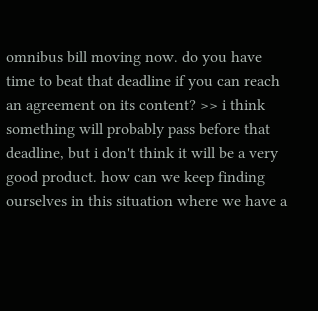omnibus bill moving now. do you have time to beat that deadline if you can reach an agreement on its content? >> i think something will probably pass before that deadline, but i don't think it will be a very good product. how can we keep finding ourselves in this situation where we have a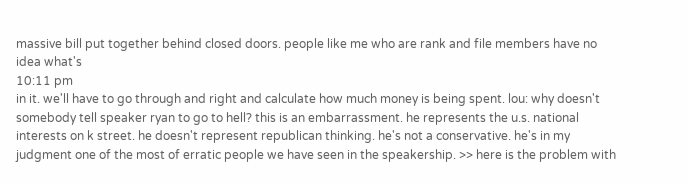massive bill put together behind closed doors. people like me who are rank and file members have no idea what's
10:11 pm
in it. we'll have to go through and right and calculate how much money is being spent. lou: why doesn't somebody tell speaker ryan to go to hell? this is an embarrassment. he represents the u.s. national interests on k street. he doesn't represent republican thinking. he's not a conservative. he's in my judgment one of the most of erratic people we have seen in the speakership. >> here is the problem with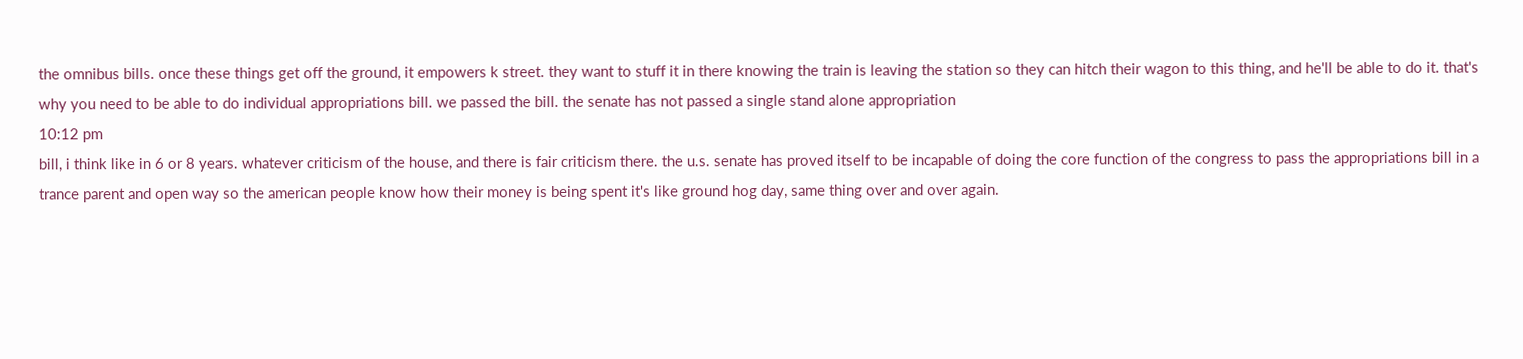the omnibus bills. once these things get off the ground, it empowers k street. they want to stuff it in there knowing the train is leaving the station so they can hitch their wagon to this thing, and he'll be able to do it. that's why you need to be able to do individual appropriations bill. we passed the bill. the senate has not passed a single stand alone appropriation
10:12 pm
bill, i think like in 6 or 8 years. whatever criticism of the house, and there is fair criticism there. the u.s. senate has proved itself to be incapable of doing the core function of the congress to pass the appropriations bill in a trance parent and open way so the american people know how their money is being spent it's like ground hog day, same thing over and over again.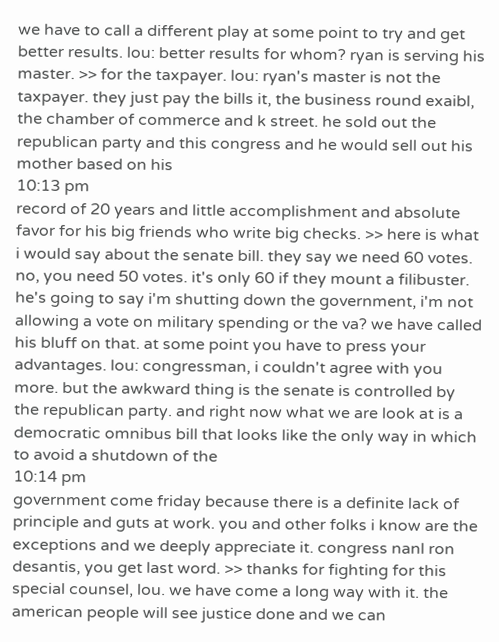we have to call a different play at some point to try and get better results. lou: better results for whom? ryan is serving his master. >> for the taxpayer. lou: ryan's master is not the taxpayer. they just pay the bills it, the business round exaibl, the chamber of commerce and k street. he sold out the republican party and this congress and he would sell out his mother based on his
10:13 pm
record of 20 years and little accomplishment and absolute favor for his big friends who write big checks. >> here is what i would say about the senate bill. they say we need 60 votes. no, you need 50 votes. it's only 60 if they mount a filibuster. he's going to say i'm shutting down the government, i'm not allowing a vote on military spending or the va? we have called his bluff on that. at some point you have to press your advantages. lou: congressman, i couldn't agree with you more. but the awkward thing is the senate is controlled by the republican party. and right now what we are look at is a democratic omnibus bill that looks like the only way in which to avoid a shutdown of the
10:14 pm
government come friday because there is a definite lack of principle and guts at work. you and other folks i know are the exceptions and we deeply appreciate it. congress nanl ron desantis, you get last word. >> thanks for fighting for this special counsel, lou. we have come a long way with it. the american people will see justice done and we can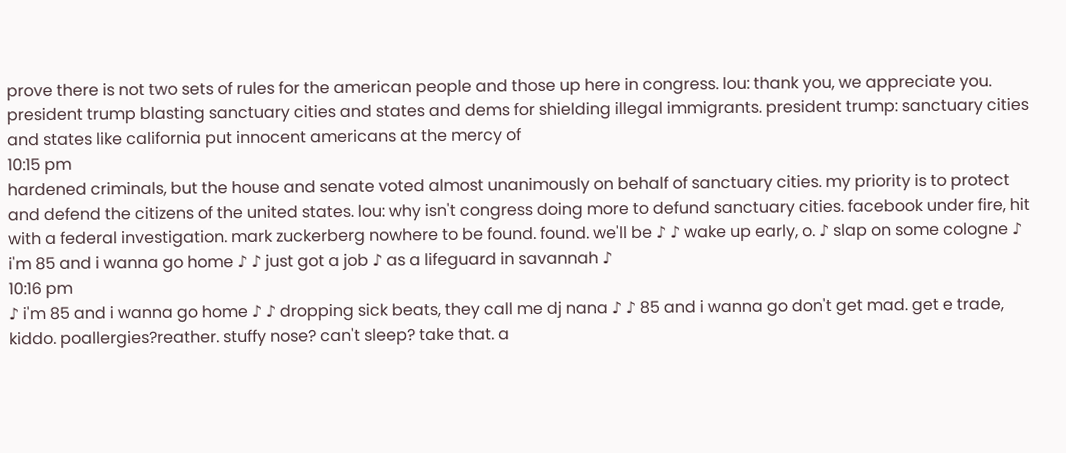prove there is not two sets of rules for the american people and those up here in congress. lou: thank you, we appreciate you. president trump blasting sanctuary cities and states and dems for shielding illegal immigrants. president trump: sanctuary cities and states like california put innocent americans at the mercy of
10:15 pm
hardened criminals, but the house and senate voted almost unanimously on behalf of sanctuary cities. my priority is to protect and defend the citizens of the united states. lou: why isn't congress doing more to defund sanctuary cities. facebook under fire, hit with a federal investigation. mark zuckerberg nowhere to be found. found. we'll be ♪ ♪ wake up early, o. ♪ slap on some cologne ♪ i'm 85 and i wanna go home ♪ ♪ just got a job ♪ as a lifeguard in savannah ♪
10:16 pm
♪ i'm 85 and i wanna go home ♪ ♪ dropping sick beats, they call me dj nana ♪ ♪ 85 and i wanna go don't get mad. get e trade, kiddo. poallergies?reather. stuffy nose? can't sleep? take that. a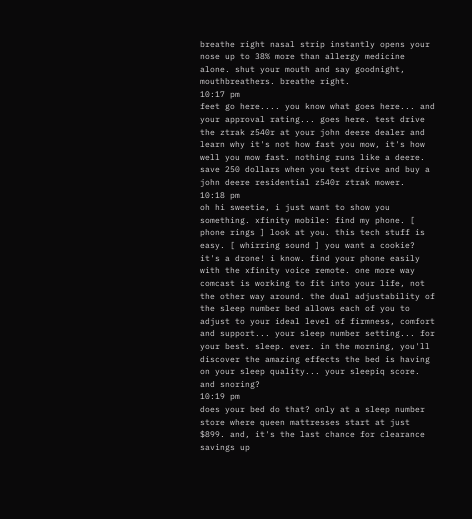breathe right nasal strip instantly opens your nose up to 38% more than allergy medicine alone. shut your mouth and say goodnight, mouthbreathers. breathe right.
10:17 pm
feet go here.... you know what goes here... and your approval rating... goes here. test drive the ztrak z540r at your john deere dealer and learn why it's not how fast you mow, it's how well you mow fast. nothing runs like a deere. save 250 dollars when you test drive and buy a john deere residential z540r ztrak mower.
10:18 pm
oh hi sweetie, i just want to show you something. xfinity mobile: find my phone. [ phone rings ] look at you. this tech stuff is easy. [ whirring sound ] you want a cookie? it's a drone! i know. find your phone easily with the xfinity voice remote. one more way comcast is working to fit into your life, not the other way around. the dual adjustability of the sleep number bed allows each of you to adjust to your ideal level of firmness, comfort and support... your sleep number setting... for your best. sleep. ever. in the morning, you'll discover the amazing effects the bed is having on your sleep quality... your sleepiq score. and snoring?
10:19 pm
does your bed do that? only at a sleep number store where queen mattresses start at just $899. and, it's the last chance for clearance savings up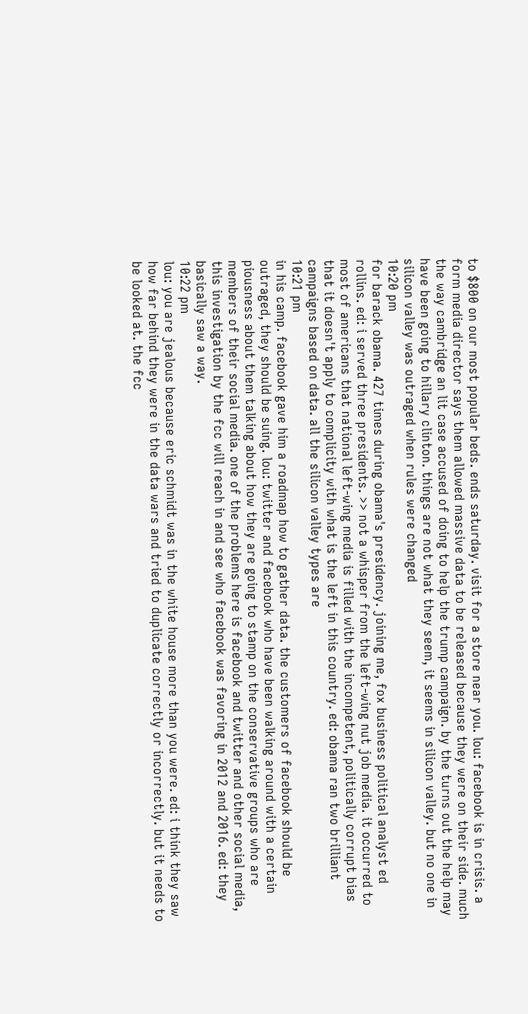to $800 on our most popular beds. ends saturday. visit for a store near you. lou: facebook is in crisis. a form media director says them allowed massive data to be released because they were on their side. much the way cambridge an lit case accused of doing to help the trump campaign. by the turns out the help may have been going to hillary clinton. things are not what they seem, it seems in silicon valley. but no one in silicon valley was outraged when rules were changed
10:20 pm
for barack obama. 427 times during obama's presidency. joining me, fox business political analyst ed rollins. ed: i served three presidents. >> not a whisper from the left-wing nut job media. it occurred to most of americans that national left-wing media is filled with the incompetent, politically corrupt bias that it doesn't apply to complicity with what is the left in this country. ed: obama ran two brilliant campaigns based on data. all the silicon valley types are
10:21 pm
in his camp. facebook gave him a roadmap how to gather data. the customers of facebook should be outraged, they should be suing. lou: twitter and facebook who have been walking around with a certain piousness about them talking about how they are going to stamp on the conservative groups who are members of their social media. one of the problems here is facebook and twitter and other social media, this investigation by the fcc will reach in and see who facebook was favoring in 2012 and 2016. ed: they basically saw a way.
10:22 pm
lou: you are jealous because eric schmidt was in the white house more than you were. ed: i think they saw how far behind they were in the data wars and tried to duplicate correctly or incorrectly. but it needs to be looked at. the fcc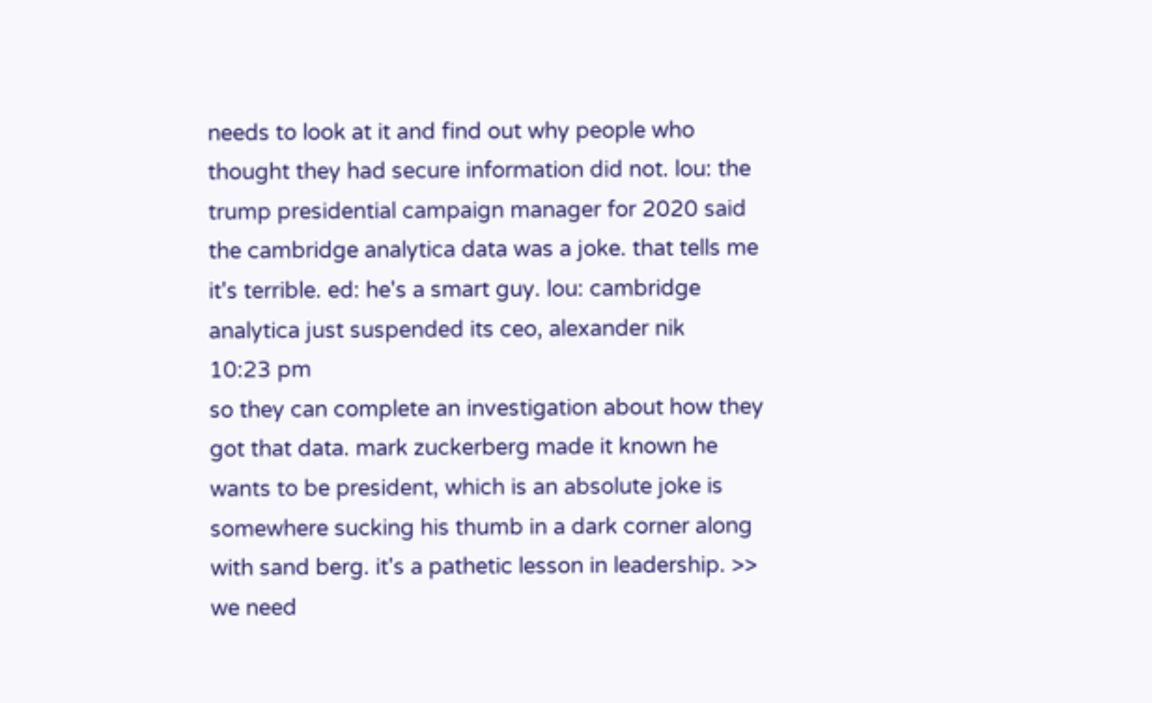needs to look at it and find out why people who thought they had secure information did not. lou: the trump presidential campaign manager for 2020 said the cambridge analytica data was a joke. that tells me it's terrible. ed: he's a smart guy. lou: cambridge analytica just suspended its ceo, alexander nik
10:23 pm
so they can complete an investigation about how they got that data. mark zuckerberg made it known he wants to be president, which is an absolute joke is somewhere sucking his thumb in a dark corner along with sand berg. it's a pathetic lesson in leadership. >> we need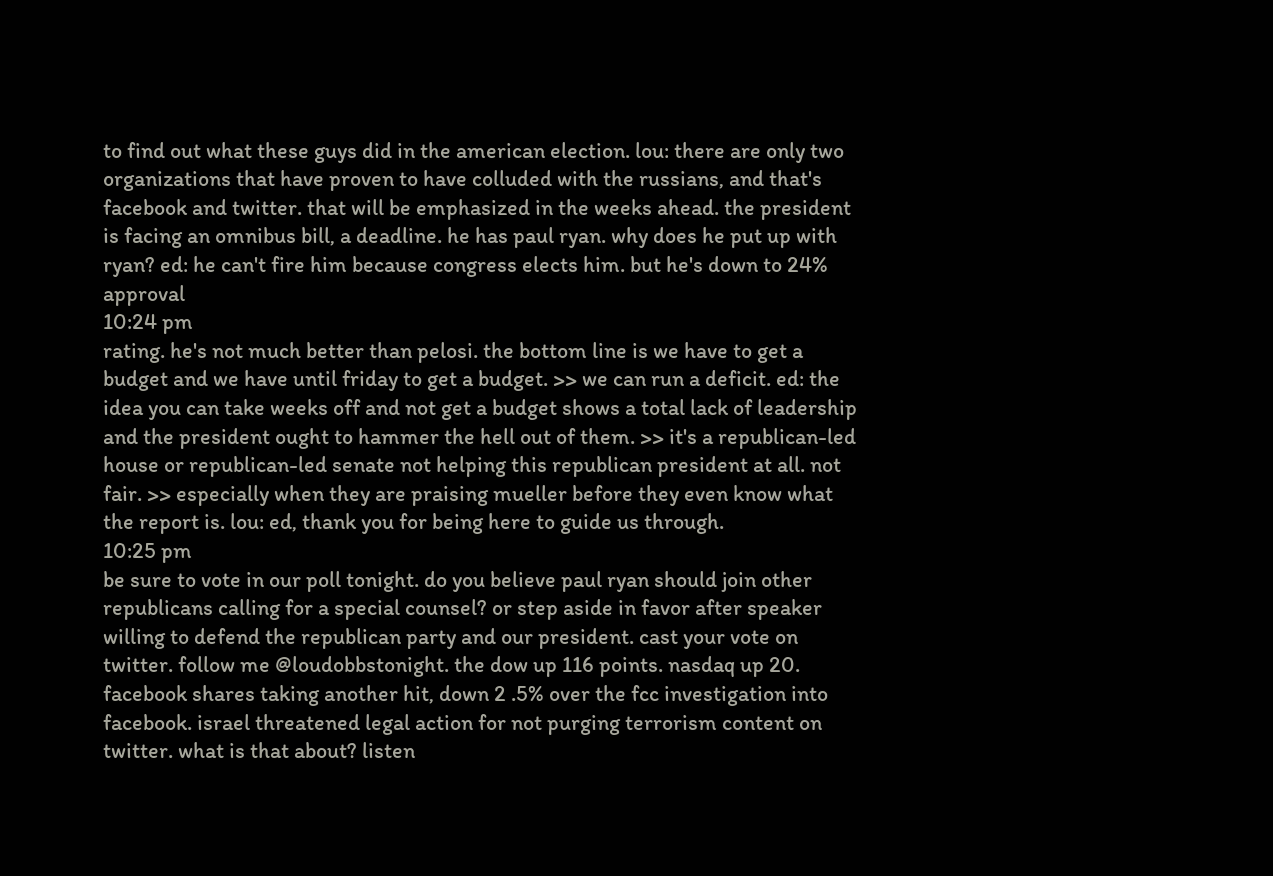to find out what these guys did in the american election. lou: there are only two organizations that have proven to have colluded with the russians, and that's facebook and twitter. that will be emphasized in the weeks ahead. the president is facing an omnibus bill, a deadline. he has paul ryan. why does he put up with ryan? ed: he can't fire him because congress elects him. but he's down to 24% approval
10:24 pm
rating. he's not much better than pelosi. the bottom line is we have to get a budget and we have until friday to get a budget. >> we can run a deficit. ed: the idea you can take weeks off and not get a budget shows a total lack of leadership and the president ought to hammer the hell out of them. >> it's a republican-led house or republican-led senate not helping this republican president at all. not fair. >> especially when they are praising mueller before they even know what the report is. lou: ed, thank you for being here to guide us through.
10:25 pm
be sure to vote in our poll tonight. do you believe paul ryan should join other republicans calling for a special counsel? or step aside in favor after speaker willing to defend the republican party and our president. cast your vote on twitter. follow me @loudobbstonight. the dow up 116 points. nasdaq up 20. facebook shares taking another hit, down 2 .5% over the fcc investigation into facebook. israel threatened legal action for not purging terrorism content on twitter. what is that about? listen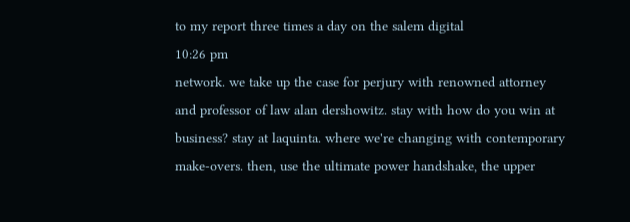to my report three times a day on the salem digital
10:26 pm
network. we take up the case for perjury with renowned attorney and professor of law alan dershowitz. stay with how do you win at business? stay at laquinta. where we're changing with contemporary make-overs. then, use the ultimate power handshake, the upper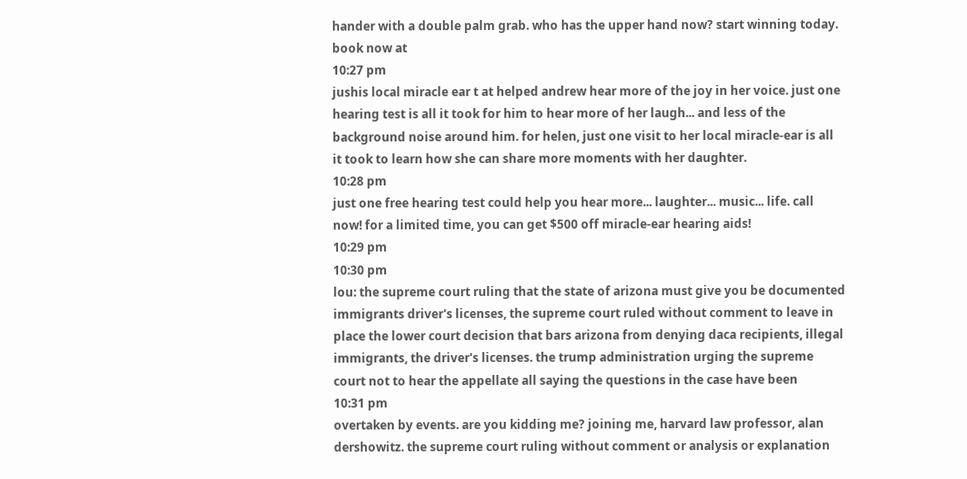hander with a double palm grab. who has the upper hand now? start winning today. book now at
10:27 pm
jushis local miracle ear t at helped andrew hear more of the joy in her voice. just one hearing test is all it took for him to hear more of her laugh... and less of the background noise around him. for helen, just one visit to her local miracle-ear is all it took to learn how she can share more moments with her daughter.
10:28 pm
just one free hearing test could help you hear more... laughter... music... life. call now! for a limited time, you can get $500 off miracle-ear hearing aids!
10:29 pm
10:30 pm
lou: the supreme court ruling that the state of arizona must give you be documented immigrants driver's licenses, the supreme court ruled without comment to leave in place the lower court decision that bars arizona from denying daca recipients, illegal immigrants, the driver's licenses. the trump administration urging the supreme court not to hear the appellate all saying the questions in the case have been
10:31 pm
overtaken by events. are you kidding me? joining me, harvard law professor, alan dershowitz. the supreme court ruling without comment or analysis or explanation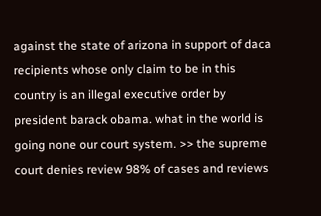against the state of arizona in support of daca recipients whose only claim to be in this country is an illegal executive order by president barack obama. what in the world is going none our court system. >> the supreme court denies review 98% of cases and reviews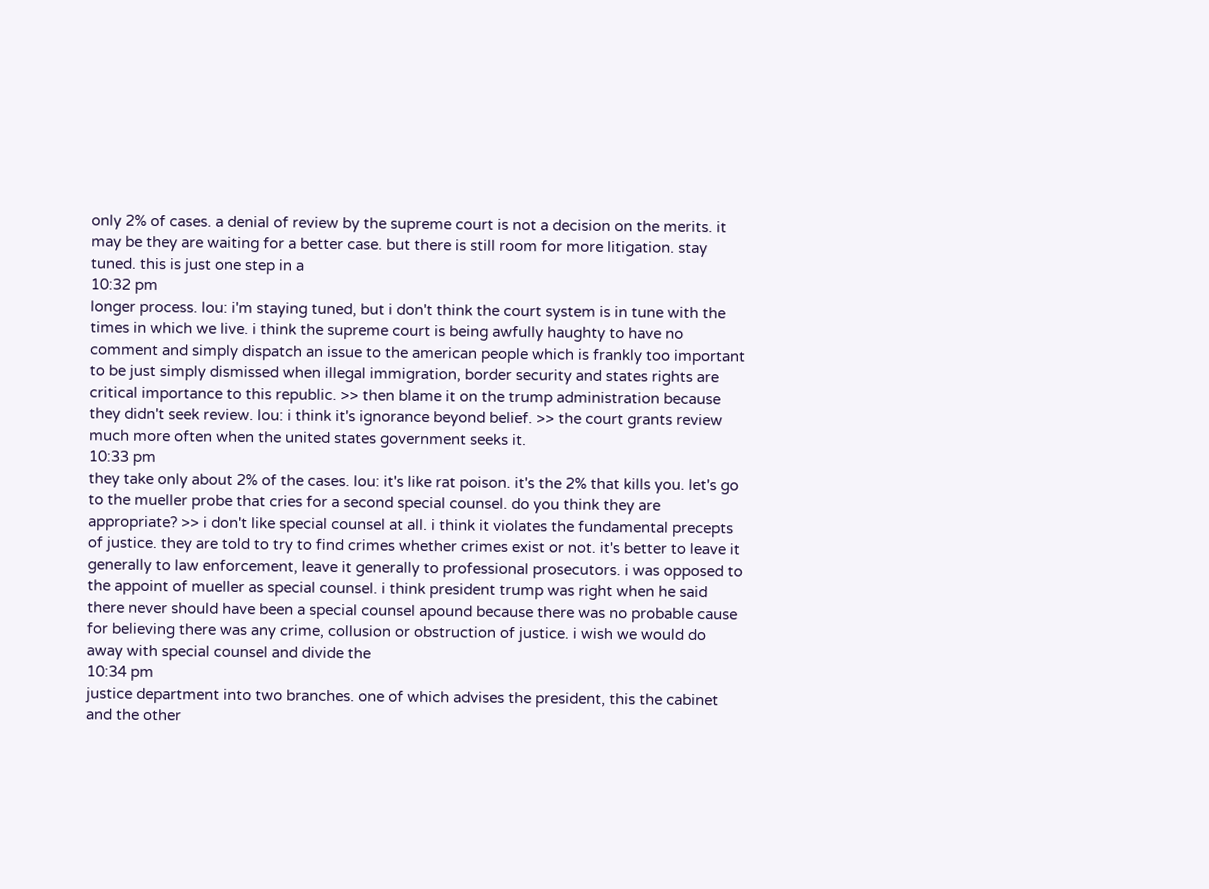only 2% of cases. a denial of review by the supreme court is not a decision on the merits. it may be they are waiting for a better case. but there is still room for more litigation. stay tuned. this is just one step in a
10:32 pm
longer process. lou: i'm staying tuned, but i don't think the court system is in tune with the times in which we live. i think the supreme court is being awfully haughty to have no comment and simply dispatch an issue to the american people which is frankly too important to be just simply dismissed when illegal immigration, border security and states rights are critical importance to this republic. >> then blame it on the trump administration because they didn't seek review. lou: i think it's ignorance beyond belief. >> the court grants review much more often when the united states government seeks it.
10:33 pm
they take only about 2% of the cases. lou: it's like rat poison. it's the 2% that kills you. let's go to the mueller probe that cries for a second special counsel. do you think they are appropriate? >> i don't like special counsel at all. i think it violates the fundamental precepts of justice. they are told to try to find crimes whether crimes exist or not. it's better to leave it generally to law enforcement, leave it generally to professional prosecutors. i was opposed to the appoint of mueller as special counsel. i think president trump was right when he said there never should have been a special counsel apound because there was no probable cause for believing there was any crime, collusion or obstruction of justice. i wish we would do away with special counsel and divide the
10:34 pm
justice department into two branches. one of which advises the president, this the cabinet and the other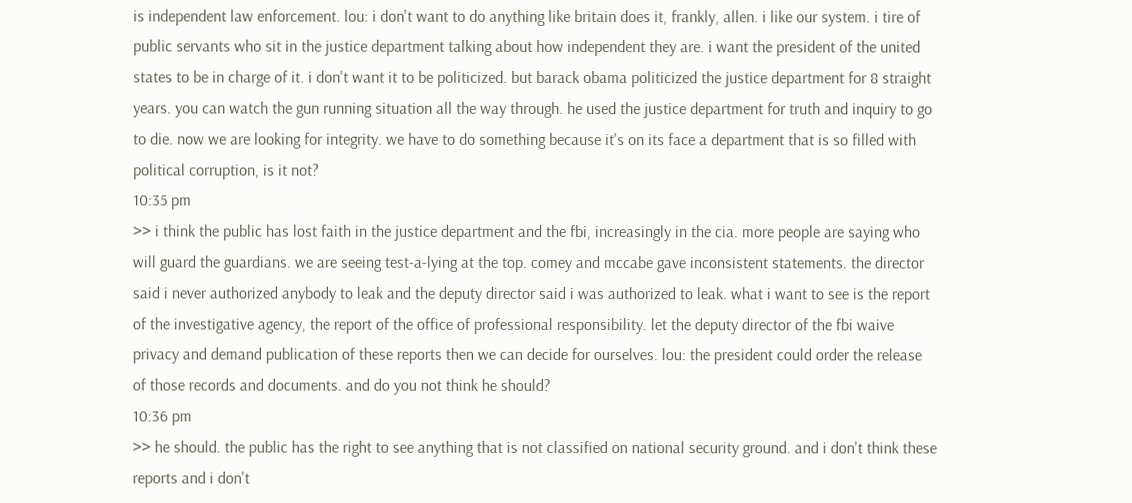is independent law enforcement. lou: i don't want to do anything like britain does it, frankly, allen. i like our system. i tire of public servants who sit in the justice department talking about how independent they are. i want the president of the united states to be in charge of it. i don't want it to be politicized. but barack obama politicized the justice department for 8 straight years. you can watch the gun running situation all the way through. he used the justice department for truth and inquiry to go to die. now we are looking for integrity. we have to do something because it's on its face a department that is so filled with political corruption, is it not?
10:35 pm
>> i think the public has lost faith in the justice department and the fbi, increasingly in the cia. more people are saying who will guard the guardians. we are seeing test-a-lying at the top. comey and mccabe gave inconsistent statements. the director said i never authorized anybody to leak and the deputy director said i was authorized to leak. what i want to see is the report of the investigative agency, the report of the office of professional responsibility. let the deputy director of the fbi waive privacy and demand publication of these reports then we can decide for ourselves. lou: the president could order the release of those records and documents. and do you not think he should?
10:36 pm
>> he should. the public has the right to see anything that is not classified on national security ground. and i don't think these reports and i don't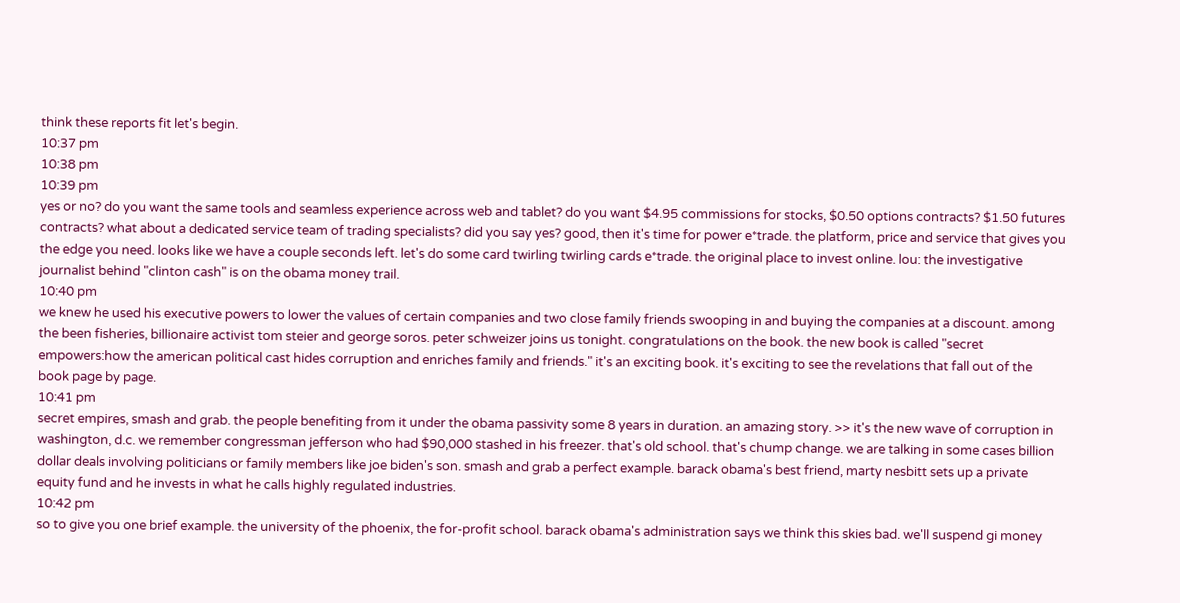think these reports fit let's begin.
10:37 pm
10:38 pm
10:39 pm
yes or no? do you want the same tools and seamless experience across web and tablet? do you want $4.95 commissions for stocks, $0.50 options contracts? $1.50 futures contracts? what about a dedicated service team of trading specialists? did you say yes? good, then it's time for power e*trade. the platform, price and service that gives you the edge you need. looks like we have a couple seconds left. let's do some card twirling twirling cards e*trade. the original place to invest online. lou: the investigative journalist behind "clinton cash" is on the obama money trail.
10:40 pm
we knew he used his executive powers to lower the values of certain companies and two close family friends swooping in and buying the companies at a discount. among the been fisheries, billionaire activist tom steier and george soros. peter schweizer joins us tonight. congratulations on the book. the new book is called "secret empowers:how the american political cast hides corruption and enriches family and friends." it's an exciting book. it's exciting to see the revelations that fall out of the book page by page.
10:41 pm
secret empires, smash and grab. the people benefiting from it under the obama passivity some 8 years in duration. an amazing story. >> it's the new wave of corruption in washington, d.c. we remember congressman jefferson who had $90,000 stashed in his freezer. that's old school. that's chump change. we are talking in some cases billion dollar deals involving politicians or family members like joe biden's son. smash and grab a perfect example. barack obama's best friend, marty nesbitt sets up a private equity fund and he invests in what he calls highly regulated industries.
10:42 pm
so to give you one brief example. the university of the phoenix, the for-profit school. barack obama's administration says we think this skies bad. we'll suspend gi money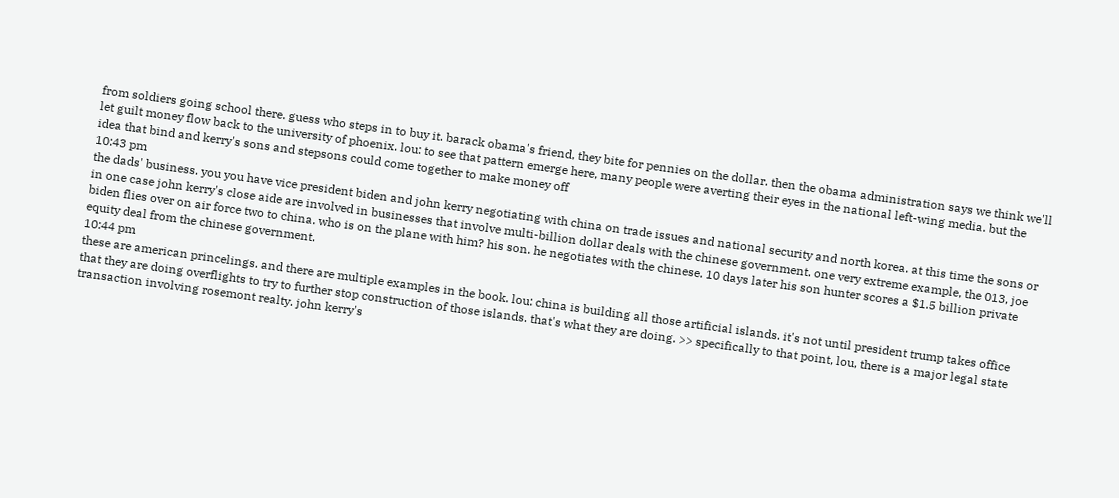from soldiers going school there. guess who steps in to buy it. barack obama's friend, they bite for pennies on the dollar. then the obama administration says we think we'll let guilt money flow back to the university of phoenix. lou: to see that pattern emerge here, many people were averting their eyes in the national left-wing media. but the idea that bind and kerry's sons and stepsons could come together to make money off
10:43 pm
the dads' business. you you have vice president biden and john kerry negotiating with china on trade issues and national security and north korea. at this time the sons or in one case john kerry's close aide are involved in businesses that involve multi-billion dollar deals with the chinese government. one very extreme example, the 013, joe biden flies over on air force two to china. who is on the plane with him? his son. he negotiates with the chinese. 10 days later his son hunter scores a $1.5 billion private equity deal from the chinese government.
10:44 pm
these are american princelings. and there are multiple examples in the book. lou: china is building all those artificial islands. it's not until president trump takes office that they are doing overflights to try to further stop construction of those islands. that's what they are doing. >> specifically to that point, lou, there is a major legal state transaction involving rosemont realty. john kerry's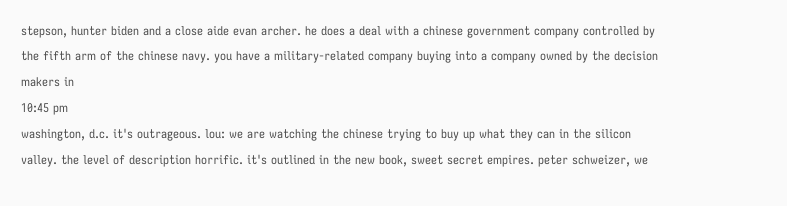stepson, hunter biden and a close aide evan archer. he does a deal with a chinese government company controlled by the fifth arm of the chinese navy. you have a military-related company buying into a company owned by the decision makers in
10:45 pm
washington, d.c. it's outrageous. lou: we are watching the chinese trying to buy up what they can in the silicon valley. the level of description horrific. it's outlined in the new book, sweet secret empires. peter schweizer, we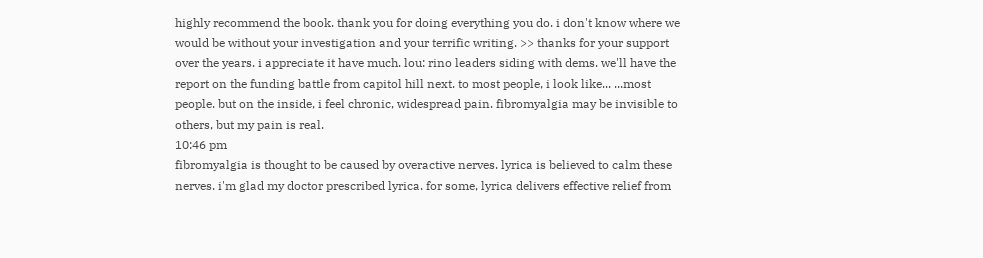highly recommend the book. thank you for doing everything you do. i don't know where we would be without your investigation and your terrific writing. >> thanks for your support over the years. i appreciate it have much. lou: rino leaders siding with dems. we'll have the report on the funding battle from capitol hill next. to most people, i look like... ...most people. but on the inside, i feel chronic, widespread pain. fibromyalgia may be invisible to others, but my pain is real.
10:46 pm
fibromyalgia is thought to be caused by overactive nerves. lyrica is believed to calm these nerves. i'm glad my doctor prescribed lyrica. for some, lyrica delivers effective relief from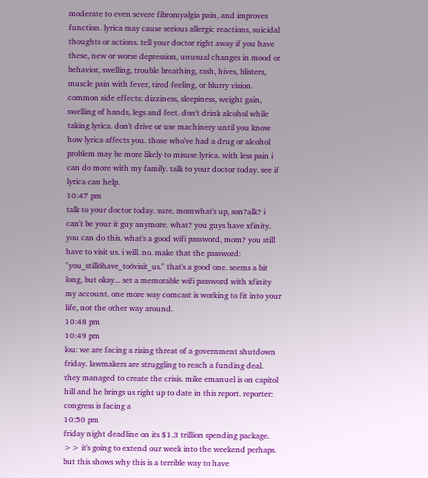moderate to even severe fibromyalgia pain, and improves function. lyrica may cause serious allergic reactions, suicidal thoughts or actions. tell your doctor right away if you have these, new or worse depression, unusual changes in mood or behavior, swelling, trouble breathing, rash, hives, blisters, muscle pain with fever, tired feeling, or blurry vision. common side effects: dizziness, sleepiness, weight gain, swelling of hands, legs and feet. don't drink alcohol while taking lyrica. don't drive or use machinery until you know how lyrica affects you. those who've had a drug or alcohol problem may be more likely to misuse lyrica. with less pain i can do more with my family. talk to your doctor today. see if lyrica can help.
10:47 pm
talk to your doctor today. sure. momwhat's up, son?alk? i can't be your it guy anymore. what? you guys have xfinity. you can do this. what's a good wifi password, mom? you still have to visit us. i will. no. make that the password: "you_stillóhave_toóvisit_us." that's a good one. seems a bit long, but okay... set a memorable wifi password with xfinity my account. one more way comcast is working to fit into your life, not the other way around.
10:48 pm
10:49 pm
lou: we are facing a rising threat of a government shutdown friday. lawmakers are struggling to reach a funding deal. they managed to create the crisis. mike emanuel is on capitol hill and he brings us right up to date in this report. reporter: congress is facing a
10:50 pm
friday night deadline on its $1.3 trillion spending package. >> it's going to extend our week into the weekend perhaps. but this shows why this is a terrible way to have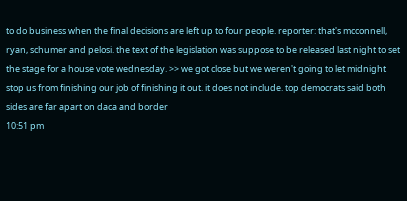to do business when the final decisions are left up to four people. reporter: that's mcconnell, ryan, schumer and pelosi. the text of the legislation was suppose to be released last night to set the stage for a house vote wednesday. >> we got close but we weren't going to let midnight stop us from finishing our job of finishing it out. it does not include. top democrats said both sides are far apart on daca and border
10:51 pm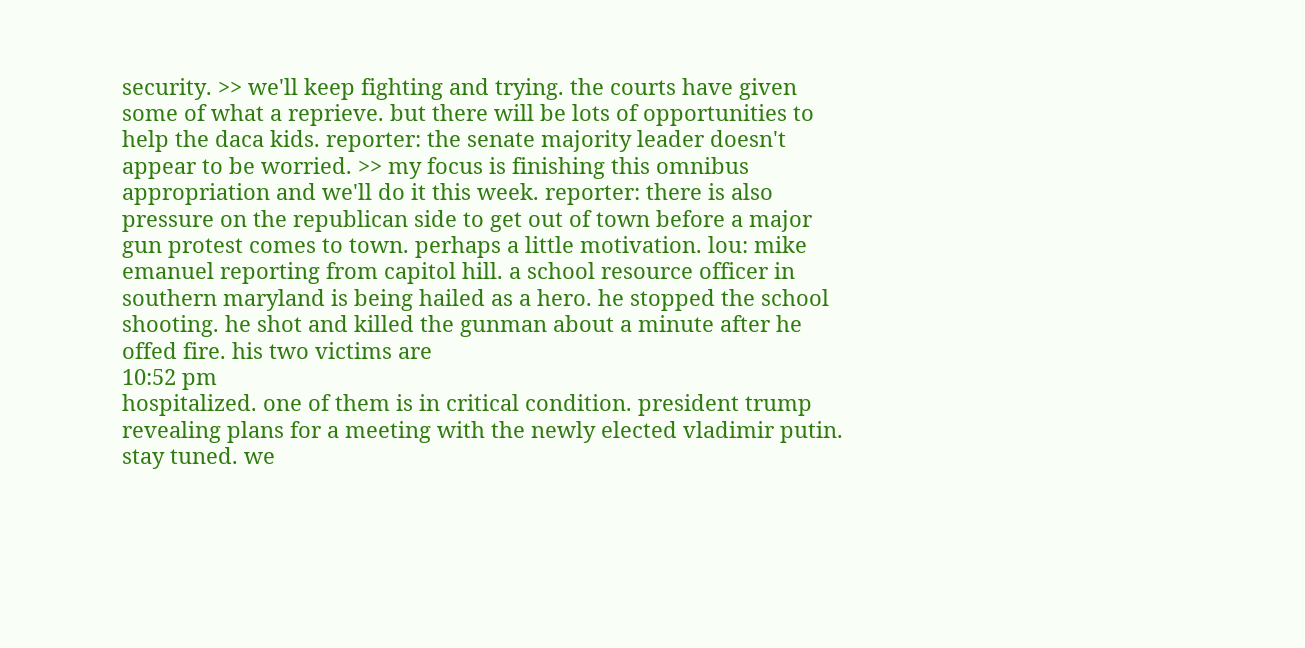security. >> we'll keep fighting and trying. the courts have given some of what a reprieve. but there will be lots of opportunities to help the daca kids. reporter: the senate majority leader doesn't appear to be worried. >> my focus is finishing this omnibus appropriation and we'll do it this week. reporter: there is also pressure on the republican side to get out of town before a major gun protest comes to town. perhaps a little motivation. lou: mike emanuel reporting from capitol hill. a school resource officer in southern maryland is being hailed as a hero. he stopped the school shooting. he shot and killed the gunman about a minute after he offed fire. his two victims are
10:52 pm
hospitalized. one of them is in critical condition. president trump revealing plans for a meeting with the newly elected vladimir putin. stay tuned. we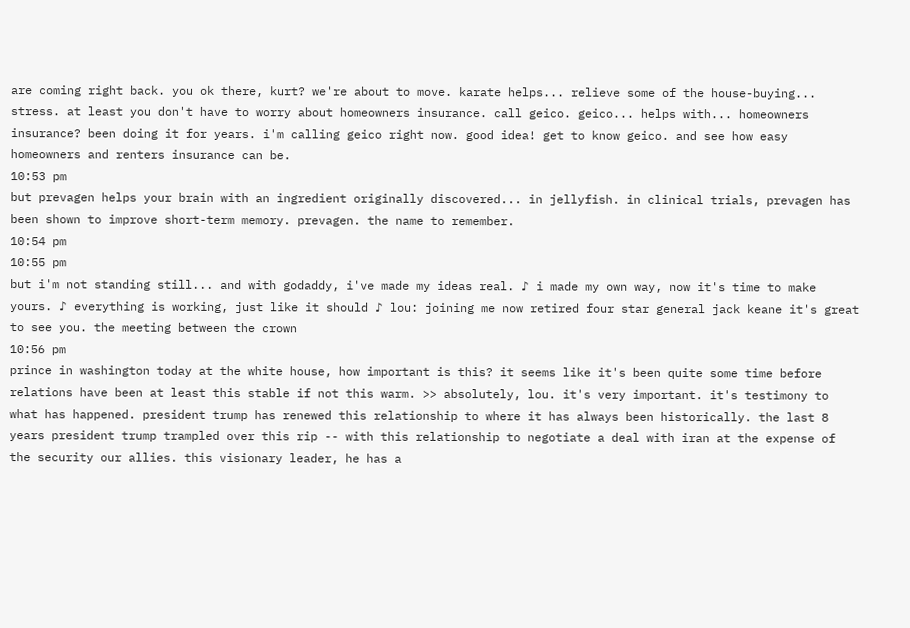are coming right back. you ok there, kurt? we're about to move. karate helps... relieve some of the house-buying... stress. at least you don't have to worry about homeowners insurance. call geico. geico... helps with... homeowners insurance? been doing it for years. i'm calling geico right now. good idea! get to know geico. and see how easy homeowners and renters insurance can be.
10:53 pm
but prevagen helps your brain with an ingredient originally discovered... in jellyfish. in clinical trials, prevagen has been shown to improve short-term memory. prevagen. the name to remember.
10:54 pm
10:55 pm
but i'm not standing still... and with godaddy, i've made my ideas real. ♪ i made my own way, now it's time to make yours. ♪ everything is working, just like it should ♪ lou: joining me now retired four star general jack keane it's great to see you. the meeting between the crown
10:56 pm
prince in washington today at the white house, how important is this? it seems like it's been quite some time before relations have been at least this stable if not this warm. >> absolutely, lou. it's very important. it's testimony to what has happened. president trump has renewed this relationship to where it has always been historically. the last 8 years president trump trampled over this rip -- with this relationship to negotiate a deal with iran at the expense of the security our allies. this visionary leader, he has a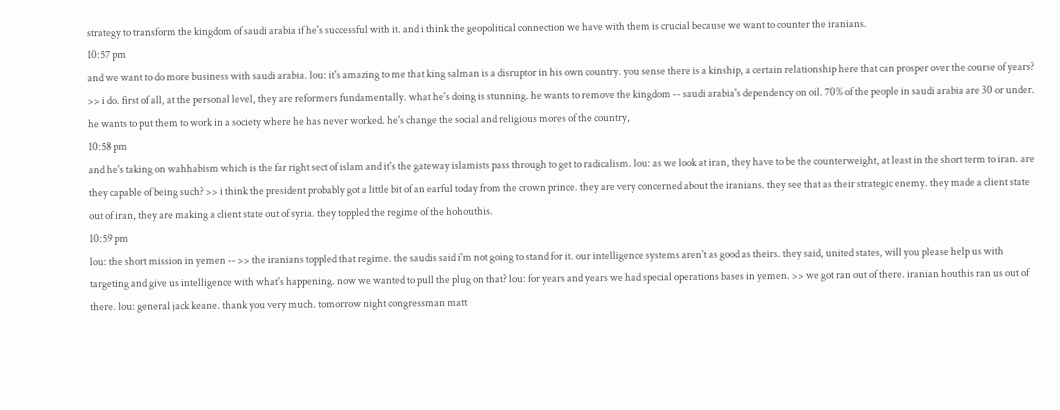strategy to transform the kingdom of saudi arabia if he's successful with it. and i think the geopolitical connection we have with them is crucial because we want to counter the iranians.
10:57 pm
and we want to do more business with saudi arabia. lou: it's amazing to me that king salman is a disruptor in his own country. you sense there is a kinship, a certain relationship here that can prosper over the course of years? >> i do. first of all, at the personal level, they are reformers fundamentally. what he's doing is stunning. he wants to remove the kingdom -- saudi arabia's dependency on oil. 70% of the people in saudi arabia are 30 or under. he wants to put them to work in a society where he has never worked. he's change the social and religious mores of the country,
10:58 pm
and he's taking on wahhabism which is the far right sect of islam and it's the gateway islamists pass through to get to radicalism. lou: as we look at iran, they have to be the counterweight, at least in the short term to iran. are they capable of being such? >> i think the president probably got a little bit of an earful today from the crown prince. they are very concerned about the iranians. they see that as their strategic enemy. they made a client state out of iran, they are making a client state out of syria. they toppled the regime of the hohouthis.
10:59 pm
lou: the short mission in yemen -- >> the iranians toppled that regime. the saudis said i'm not going to stand for it. our intelligence systems aren't as good as theirs. they said, united states, will you please help us with targeting and give us intelligence with what's happening. now we wanted to pull the plug on that? lou: for years and years we had special operations bases in yemen. >> we got ran out of there. iranian houthis ran us out of there. lou: general jack keane. thank you very much. tomorrow night congressman matt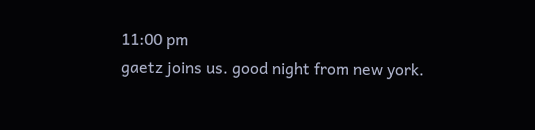11:00 pm
gaetz joins us. good night from new york.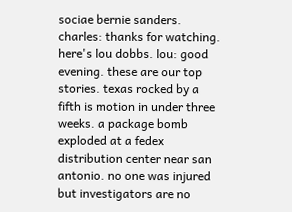sociae bernie sanders. charles: thanks for watching. here's lou dobbs. lou: good evening. these are our top stories. texas rocked by a fifth is motion in under three weeks. a package bomb exploded at a fedex distribution center near san antonio. no one was injured but investigators are no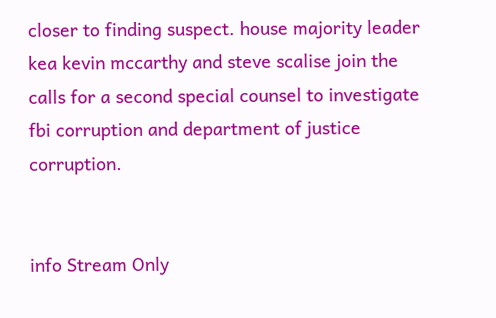closer to finding suspect. house majority leader kea kevin mccarthy and steve scalise join the calls for a second special counsel to investigate fbi corruption and department of justice corruption.


info Stream Only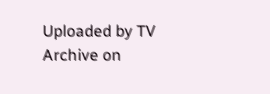Uploaded by TV Archive on